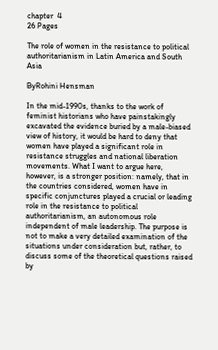chapter  4
26 Pages

The role of women in the resistance to political authoritarianism in Latin America and South Asia

ByRohini Hensman

In the mid-1990s, thanks to the work of feminist historians who have painstakingly excavated the evidence buried by a male-biased view of history, it would be hard to deny that women have played a significant role in resistance struggles and national liberation movements. What I want to argue here, however, is a stronger position: namely, that in the countries considered, women have in specific conjunctures played a crucial or leading role in the resistance to political authoritarianism, an autonomous role independent of male leadership. The purpose is not to make a very detailed examination of the situations under consideration but, rather, to discuss some of the theoretical questions raised by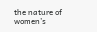the nature of women’s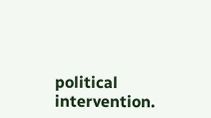political intervention.